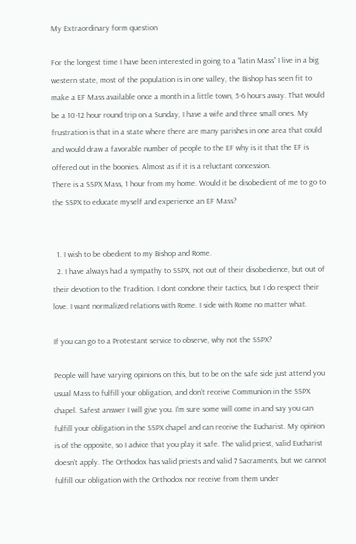My Extraordinary form question

For the longest time I have been interested in going to a “latin Mass” I live in a big western state, most of the population is in one valley, the Bishop has seen fit to make a EF Mass available once a month in a little town, 5-6 hours away. That would be a 10-12 hour round trip on a Sunday, I have a wife and three small ones. My frustration is that in a state where there are many parishes in one area that could and would draw a favorable number of people to the EF why is it that the EF is offered out in the boonies. Almost as if it is a reluctant concession.
There is a SSPX Mass, 1 hour from my home. Would it be disobedient of me to go to the SSPX to educate myself and experience an EF Mass?


  1. I wish to be obedient to my Bishop and Rome.
  2. I have always had a sympathy to SSPX, not out of their disobedience, but out of their devotion to the Tradition. I dont condone their tactics, but I do respect their love. I want normalized relations with Rome. I side with Rome no matter what.

If you can go to a Protestant service to observe, why not the SSPX?

People will have varying opinions on this, but to be on the safe side just attend you usual Mass to fulfill your obligation, and don’t receive Communion in the SSPX chapel. Safest answer I will give you. I’m sure some will come in and say you can fulfill your obligation in the SSPX chapel and can receive the Eucharist. My opinion is of the opposite, so I advice that you play it safe. The valid priest, valid Eucharist doesn’t apply. The Orthodox has valid priests and valid 7 Sacraments, but we cannot fulfill our obligation with the Orthodox nor receive from them under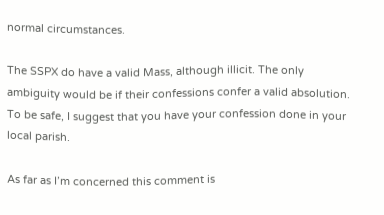normal circumstances.

The SSPX do have a valid Mass, although illicit. The only ambiguity would be if their confessions confer a valid absolution. To be safe, I suggest that you have your confession done in your local parish.

As far as I’m concerned this comment is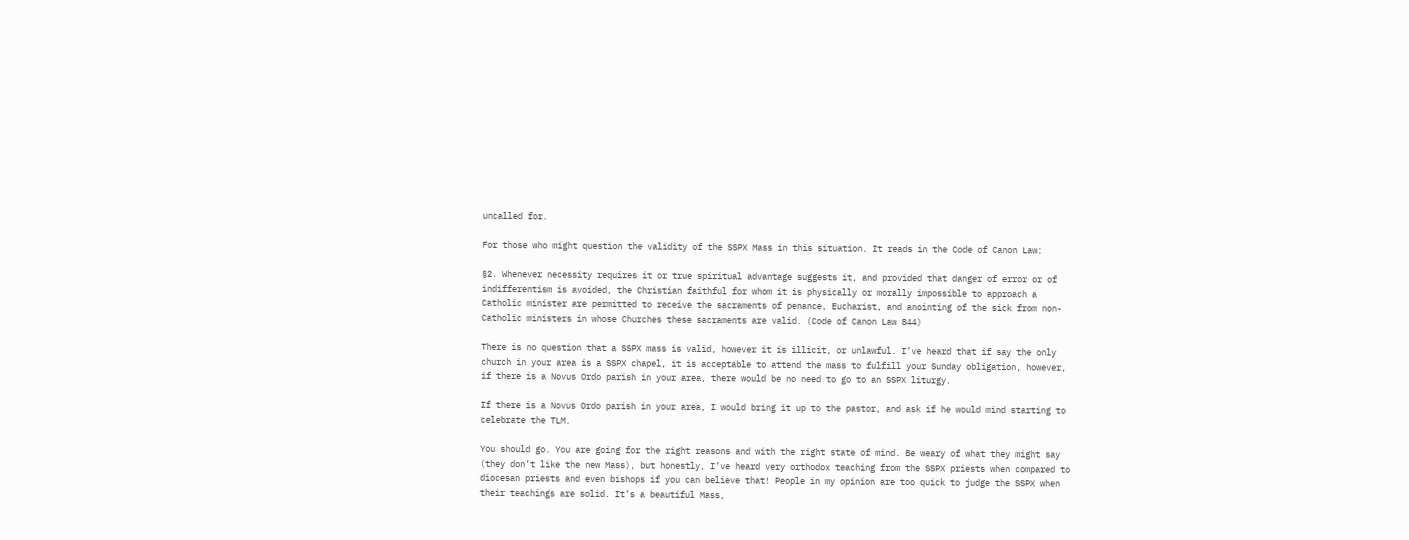uncalled for.

For those who might question the validity of the SSPX Mass in this situation. It reads in the Code of Canon Law:

§2. Whenever necessity requires it or true spiritual advantage suggests it, and provided that danger of error or of indifferentism is avoided, the Christian faithful for whom it is physically or morally impossible to approach a Catholic minister are permitted to receive the sacraments of penance, Eucharist, and anointing of the sick from non-Catholic ministers in whose Churches these sacraments are valid. (Code of Canon Law 844)

There is no question that a SSPX mass is valid, however it is illicit, or unlawful. I’ve heard that if say the only church in your area is a SSPX chapel, it is acceptable to attend the mass to fulfill your Sunday obligation, however, if there is a Novus Ordo parish in your area, there would be no need to go to an SSPX liturgy.

If there is a Novus Ordo parish in your area, I would bring it up to the pastor, and ask if he would mind starting to celebrate the TLM.

You should go. You are going for the right reasons and with the right state of mind. Be weary of what they might say (they don’t like the new Mass), but honestly, I’ve heard very orthodox teaching from the SSPX priests when compared to diocesan priests and even bishops if you can believe that! People in my opinion are too quick to judge the SSPX when their teachings are solid. It’s a beautiful Mass,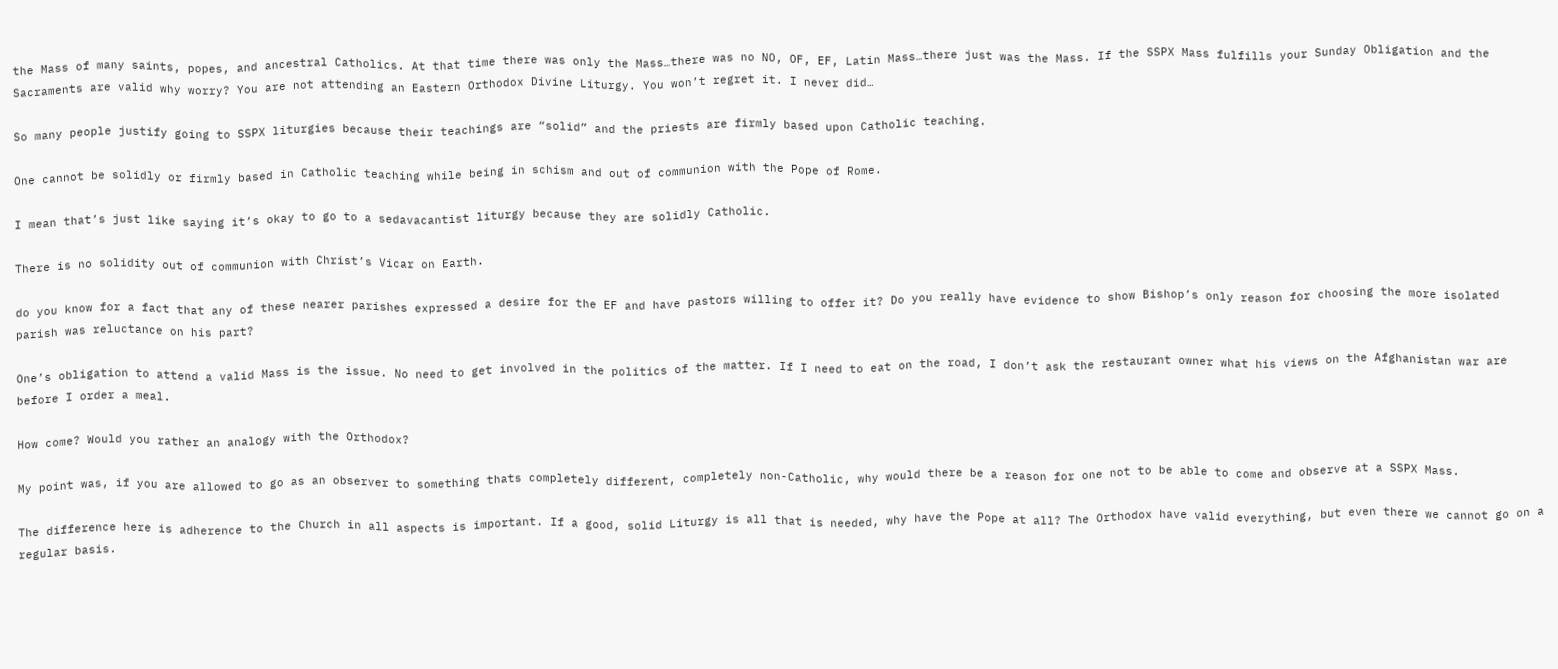the Mass of many saints, popes, and ancestral Catholics. At that time there was only the Mass…there was no NO, OF, EF, Latin Mass…there just was the Mass. If the SSPX Mass fulfills your Sunday Obligation and the Sacraments are valid why worry? You are not attending an Eastern Orthodox Divine Liturgy. You won’t regret it. I never did…

So many people justify going to SSPX liturgies because their teachings are “solid” and the priests are firmly based upon Catholic teaching.

One cannot be solidly or firmly based in Catholic teaching while being in schism and out of communion with the Pope of Rome.

I mean that’s just like saying it’s okay to go to a sedavacantist liturgy because they are solidly Catholic.

There is no solidity out of communion with Christ’s Vicar on Earth.

do you know for a fact that any of these nearer parishes expressed a desire for the EF and have pastors willing to offer it? Do you really have evidence to show Bishop’s only reason for choosing the more isolated parish was reluctance on his part?

One’s obligation to attend a valid Mass is the issue. No need to get involved in the politics of the matter. If I need to eat on the road, I don’t ask the restaurant owner what his views on the Afghanistan war are before I order a meal.

How come? Would you rather an analogy with the Orthodox?

My point was, if you are allowed to go as an observer to something thats completely different, completely non-Catholic, why would there be a reason for one not to be able to come and observe at a SSPX Mass.

The difference here is adherence to the Church in all aspects is important. If a good, solid Liturgy is all that is needed, why have the Pope at all? The Orthodox have valid everything, but even there we cannot go on a regular basis.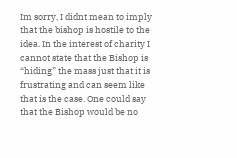Im sorry, I didnt mean to imply that the bishop is hostile to the idea. In the interest of charity I cannot state that the Bishop is “hiding” the mass just that it is frustrating and can seem like that is the case. One could say that the Bishop would be no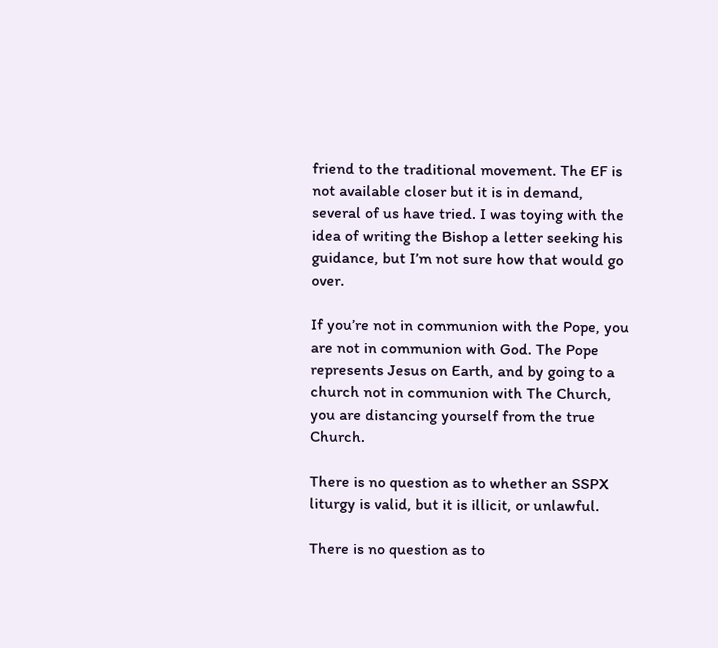friend to the traditional movement. The EF is not available closer but it is in demand, several of us have tried. I was toying with the idea of writing the Bishop a letter seeking his guidance, but I’m not sure how that would go over.

If you’re not in communion with the Pope, you are not in communion with God. The Pope represents Jesus on Earth, and by going to a church not in communion with The Church, you are distancing yourself from the true Church.

There is no question as to whether an SSPX liturgy is valid, but it is illicit, or unlawful.

There is no question as to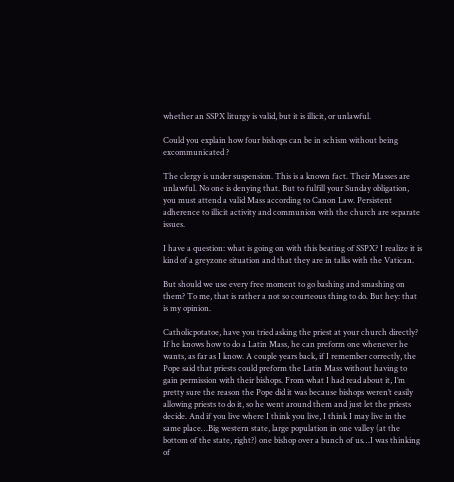whether an SSPX liturgy is valid, but it is illicit, or unlawful.

Could you explain how four bishops can be in schism without being excommunicated ?

The clergy is under suspension. This is a known fact. Their Masses are unlawful. No one is denying that. But to fulfill your Sunday obligation, you must attend a valid Mass according to Canon Law. Persistent adherence to illicit activity and communion with the church are separate issues.

I have a question: what is going on with this beating of SSPX? I realize it is kind of a greyzone situation and that they are in talks with the Vatican.

But should we use every free moment to go bashing and smashing on them? To me, that is rather a not so courteous thing to do. But hey: that is my opinion.

Catholicpotatoe, have you tried asking the priest at your church directly? If he knows how to do a Latin Mass, he can preform one whenever he wants, as far as I know. A couple years back, if I remember correctly, the Pope said that priests could preform the Latin Mass without having to gain permission with their bishops. From what I had read about it, I’m pretty sure the reason the Pope did it was because bishops weren’t easily allowing priests to do it, so he went around them and just let the priests decide. And if you live where I think you live, I think I may live in the same place…Big western state, large population in one valley (at the bottom of the state, right?) one bishop over a bunch of us…I was thinking of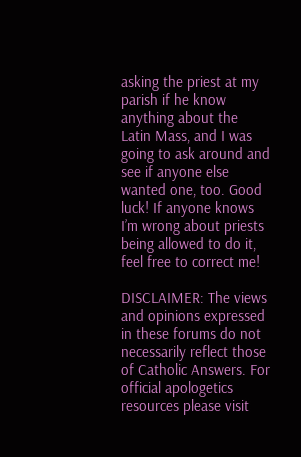asking the priest at my parish if he know anything about the Latin Mass, and I was going to ask around and see if anyone else wanted one, too. Good luck! If anyone knows I’m wrong about priests being allowed to do it, feel free to correct me!

DISCLAIMER: The views and opinions expressed in these forums do not necessarily reflect those of Catholic Answers. For official apologetics resources please visit